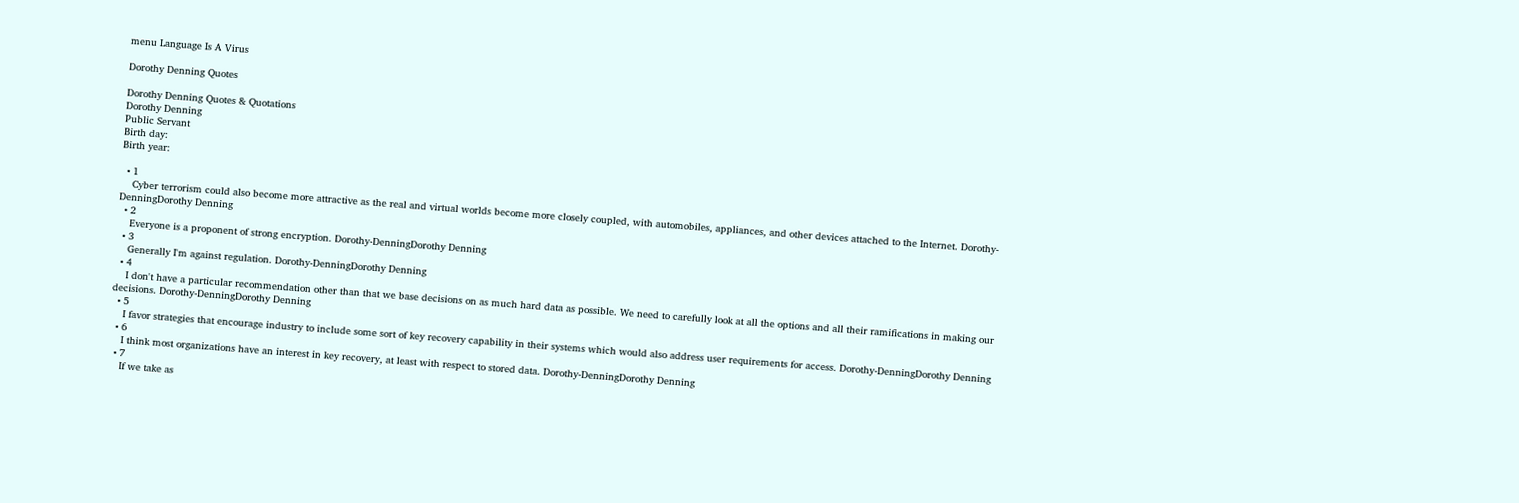menu Language Is A Virus

Dorothy Denning Quotes

Dorothy Denning Quotes & Quotations
Dorothy Denning
Public Servant
Birth day:
Birth year:

  • 1
    Cyber terrorism could also become more attractive as the real and virtual worlds become more closely coupled, with automobiles, appliances, and other devices attached to the Internet. Dorothy-DenningDorothy Denning
  • 2
    Everyone is a proponent of strong encryption. Dorothy-DenningDorothy Denning
  • 3
    Generally I'm against regulation. Dorothy-DenningDorothy Denning
  • 4
    I don't have a particular recommendation other than that we base decisions on as much hard data as possible. We need to carefully look at all the options and all their ramifications in making our decisions. Dorothy-DenningDorothy Denning
  • 5
    I favor strategies that encourage industry to include some sort of key recovery capability in their systems which would also address user requirements for access. Dorothy-DenningDorothy Denning
  • 6
    I think most organizations have an interest in key recovery, at least with respect to stored data. Dorothy-DenningDorothy Denning
  • 7
    If we take as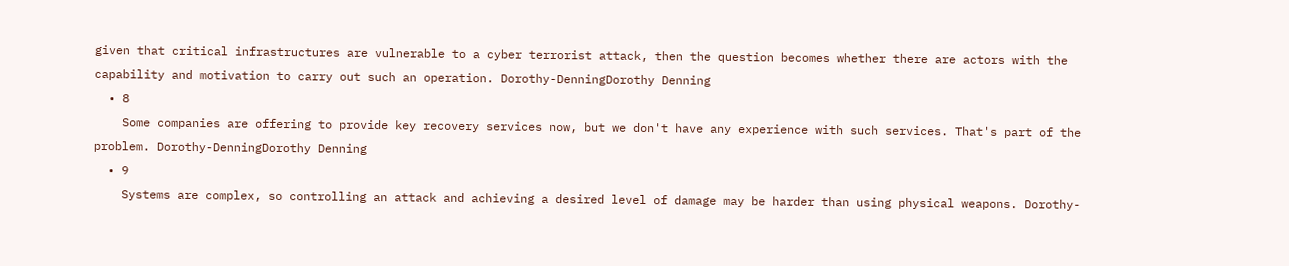given that critical infrastructures are vulnerable to a cyber terrorist attack, then the question becomes whether there are actors with the capability and motivation to carry out such an operation. Dorothy-DenningDorothy Denning
  • 8
    Some companies are offering to provide key recovery services now, but we don't have any experience with such services. That's part of the problem. Dorothy-DenningDorothy Denning
  • 9
    Systems are complex, so controlling an attack and achieving a desired level of damage may be harder than using physical weapons. Dorothy-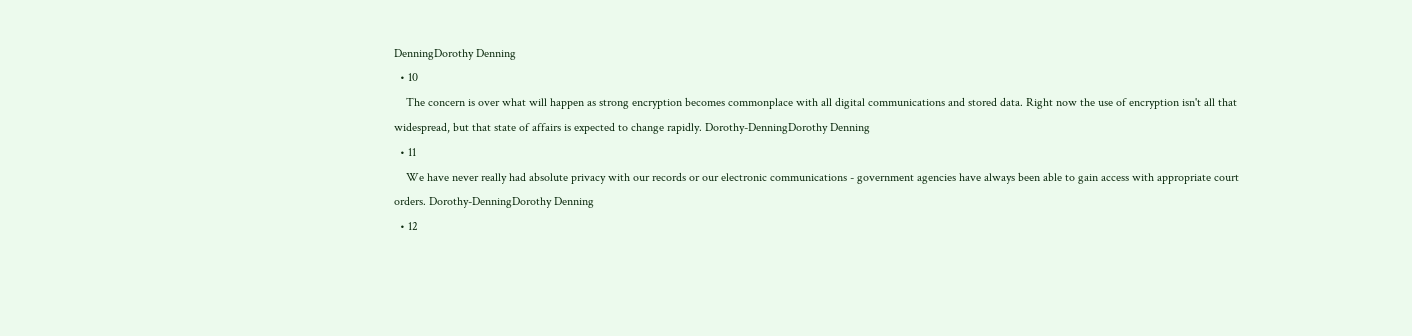DenningDorothy Denning
  • 10
    The concern is over what will happen as strong encryption becomes commonplace with all digital communications and stored data. Right now the use of encryption isn't all that widespread, but that state of affairs is expected to change rapidly. Dorothy-DenningDorothy Denning
  • 11
    We have never really had absolute privacy with our records or our electronic communications - government agencies have always been able to gain access with appropriate court orders. Dorothy-DenningDorothy Denning
  • 12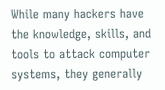While many hackers have the knowledge, skills, and tools to attack computer systems, they generally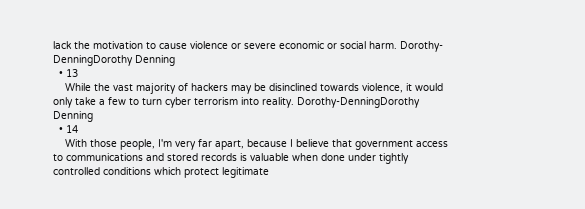lack the motivation to cause violence or severe economic or social harm. Dorothy-DenningDorothy Denning
  • 13
    While the vast majority of hackers may be disinclined towards violence, it would only take a few to turn cyber terrorism into reality. Dorothy-DenningDorothy Denning
  • 14
    With those people, I'm very far apart, because I believe that government access to communications and stored records is valuable when done under tightly controlled conditions which protect legitimate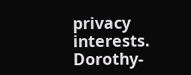privacy interests. Dorothy-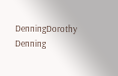DenningDorothy Denning